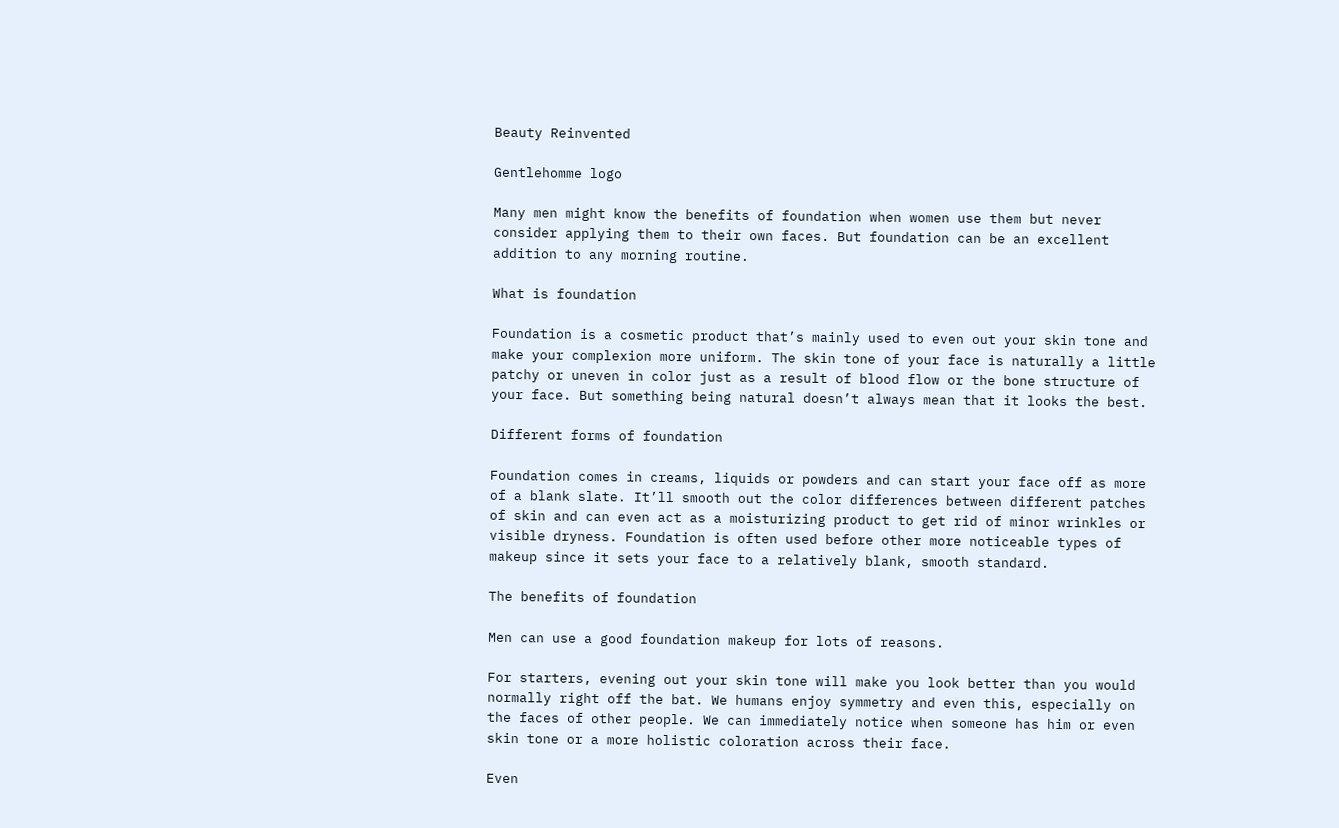Beauty Reinvented

Gentlehomme logo

Many men might know the benefits of foundation when women use them but never consider applying them to their own faces. But foundation can be an excellent addition to any morning routine.

What is foundation

Foundation is a cosmetic product that’s mainly used to even out your skin tone and make your complexion more uniform. The skin tone of your face is naturally a little patchy or uneven in color just as a result of blood flow or the bone structure of your face. But something being natural doesn’t always mean that it looks the best.

Different forms of foundation

Foundation comes in creams, liquids or powders and can start your face off as more of a blank slate. It’ll smooth out the color differences between different patches of skin and can even act as a moisturizing product to get rid of minor wrinkles or visible dryness. Foundation is often used before other more noticeable types of makeup since it sets your face to a relatively blank, smooth standard.

The benefits of foundation

Men can use a good foundation makeup for lots of reasons.

For starters, evening out your skin tone will make you look better than you would normally right off the bat. We humans enjoy symmetry and even this, especially on the faces of other people. We can immediately notice when someone has him or even skin tone or a more holistic coloration across their face.

Even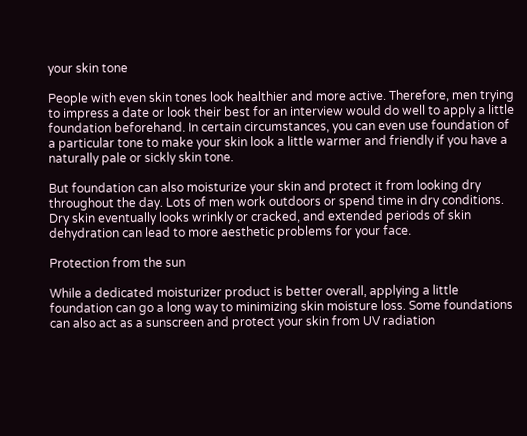your skin tone

People with even skin tones look healthier and more active. Therefore, men trying to impress a date or look their best for an interview would do well to apply a little foundation beforehand. In certain circumstances, you can even use foundation of a particular tone to make your skin look a little warmer and friendly if you have a naturally pale or sickly skin tone.

But foundation can also moisturize your skin and protect it from looking dry throughout the day. Lots of men work outdoors or spend time in dry conditions. Dry skin eventually looks wrinkly or cracked, and extended periods of skin dehydration can lead to more aesthetic problems for your face.

Protection from the sun

While a dedicated moisturizer product is better overall, applying a little foundation can go a long way to minimizing skin moisture loss. Some foundations can also act as a sunscreen and protect your skin from UV radiation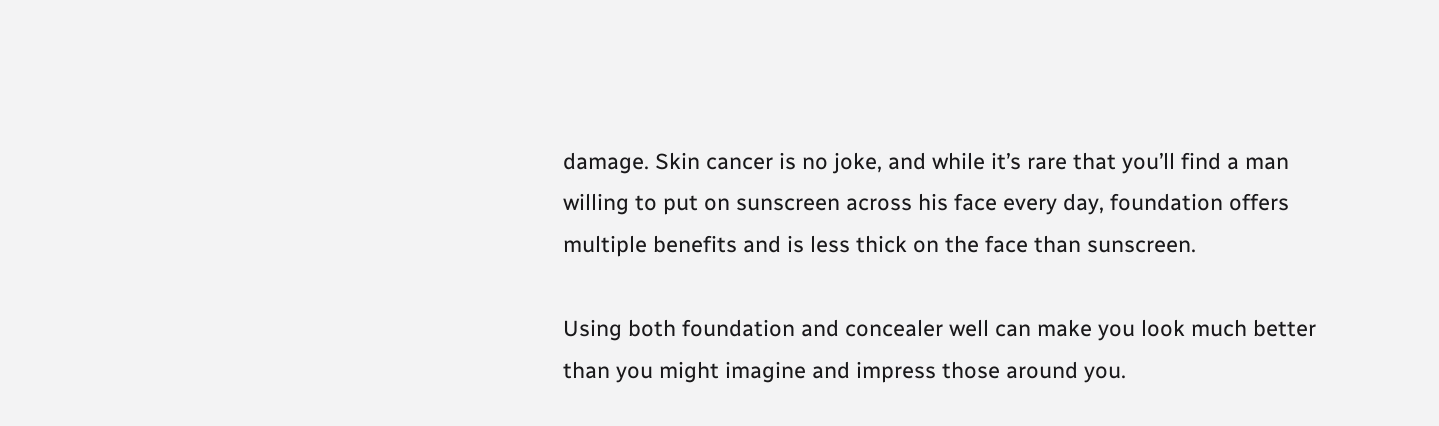damage. Skin cancer is no joke, and while it’s rare that you’ll find a man willing to put on sunscreen across his face every day, foundation offers multiple benefits and is less thick on the face than sunscreen.

Using both foundation and concealer well can make you look much better than you might imagine and impress those around you.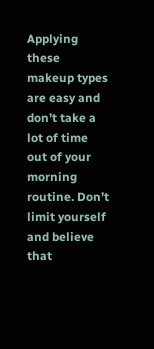Applying these makeup types are easy and don’t take a lot of time out of your morning routine. Don’t limit yourself and believe that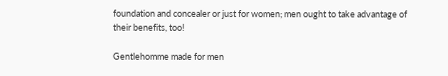foundation and concealer or just for women; men ought to take advantage of their benefits, too!

Gentlehomme made for men